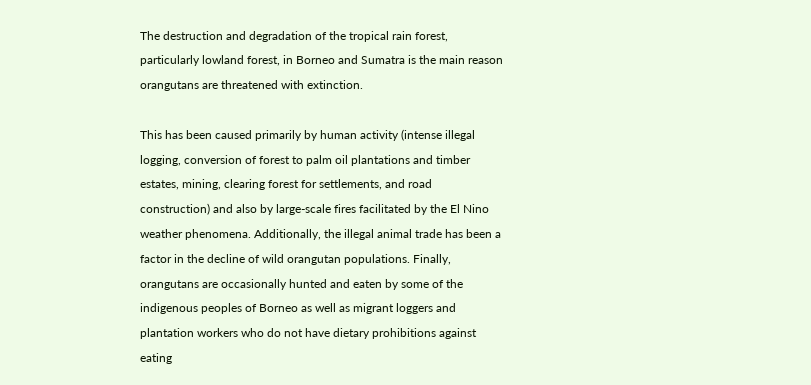The destruction and degradation of the tropical rain forest, particularly lowland forest, in Borneo and Sumatra is the main reason orangutans are threatened with extinction.

This has been caused primarily by human activity (intense illegal logging, conversion of forest to palm oil plantations and timber estates, mining, clearing forest for settlements, and road construction) and also by large-scale fires facilitated by the El Nino weather phenomena. Additionally, the illegal animal trade has been a factor in the decline of wild orangutan populations. Finally, orangutans are occasionally hunted and eaten by some of the indigenous peoples of Borneo as well as migrant loggers and plantation workers who do not have dietary prohibitions against eating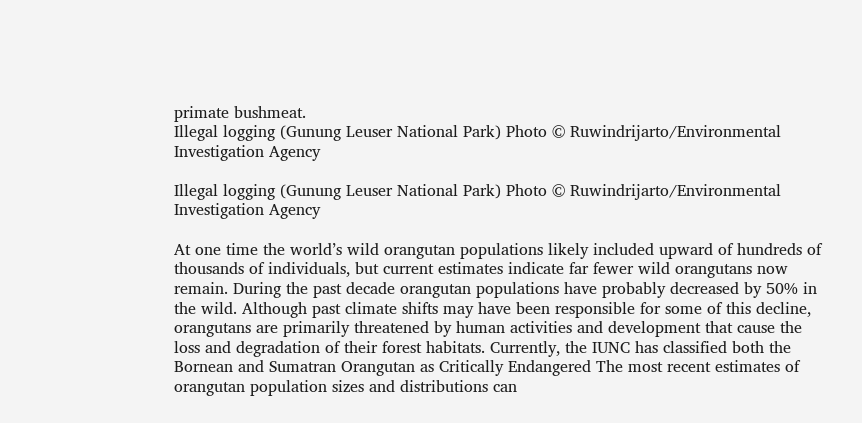primate bushmeat.
Illegal logging (Gunung Leuser National Park) Photo © Ruwindrijarto/Environmental Investigation Agency

Illegal logging (Gunung Leuser National Park) Photo © Ruwindrijarto/Environmental Investigation Agency

At one time the world’s wild orangutan populations likely included upward of hundreds of thousands of individuals, but current estimates indicate far fewer wild orangutans now remain. During the past decade orangutan populations have probably decreased by 50% in the wild. Although past climate shifts may have been responsible for some of this decline, orangutans are primarily threatened by human activities and development that cause the loss and degradation of their forest habitats. Currently, the IUNC has classified both the Bornean and Sumatran Orangutan as Critically Endangered The most recent estimates of orangutan population sizes and distributions can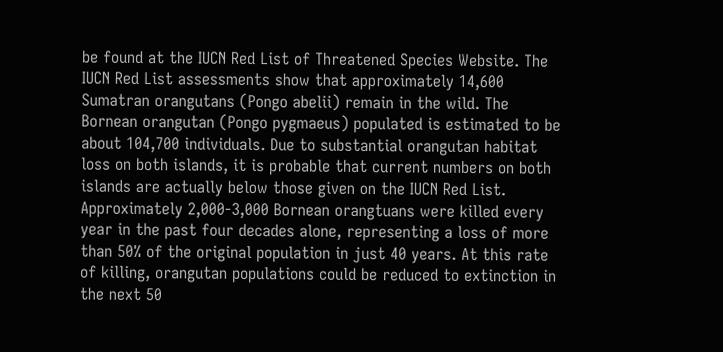be found at the IUCN Red List of Threatened Species Website. The IUCN Red List assessments show that approximately 14,600 Sumatran orangutans (Pongo abelii) remain in the wild. The Bornean orangutan (Pongo pygmaeus) populated is estimated to be about 104,700 individuals. Due to substantial orangutan habitat loss on both islands, it is probable that current numbers on both islands are actually below those given on the IUCN Red List. Approximately 2,000-3,000 Bornean orangtuans were killed every year in the past four decades alone, representing a loss of more than 50% of the original population in just 40 years. At this rate of killing, orangutan populations could be reduced to extinction in the next 50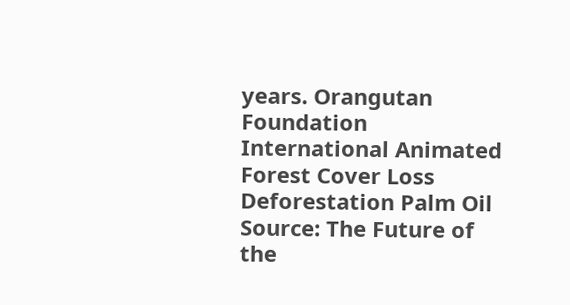years. Orangutan Foundation International Animated Forest Cover Loss Deforestation Palm Oil Source: The Future of the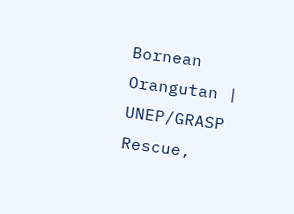Bornean Orangutan | UNEP/GRASP
Rescue,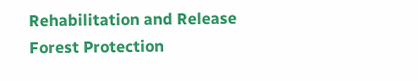Rehabilitation and Release
Forest Protection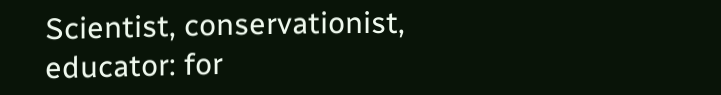Scientist, conservationist, educator: for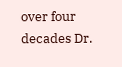over four decades Dr.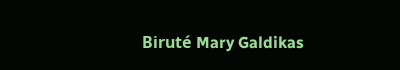Biruté Mary Galdikas